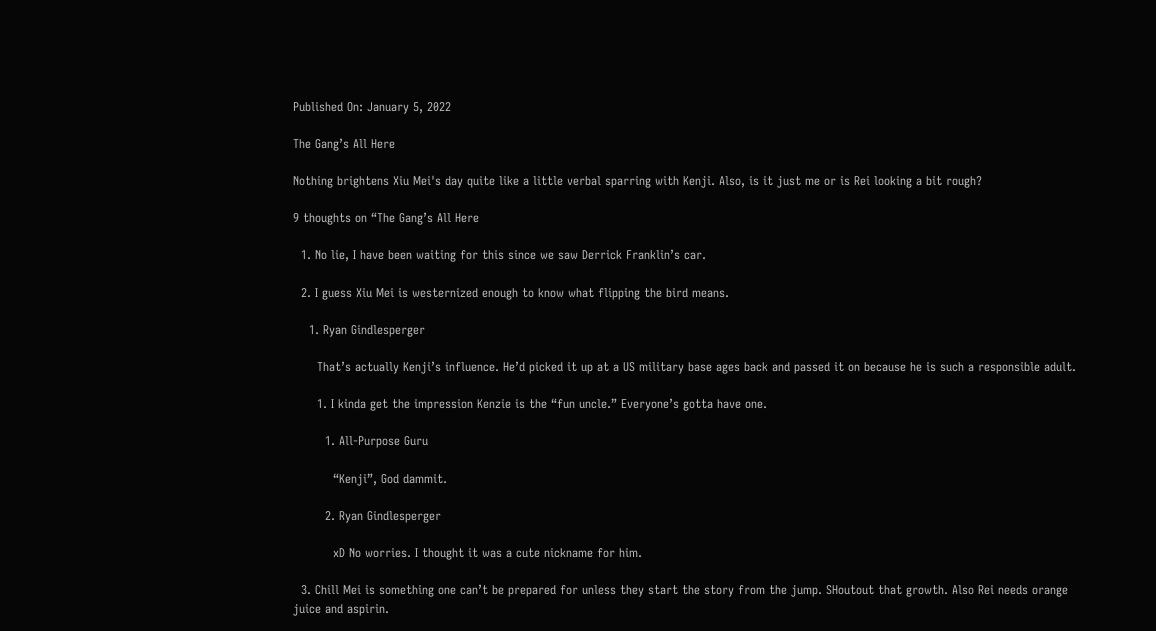Published On: January 5, 2022

The Gang’s All Here

Nothing brightens Xiu Mei's day quite like a little verbal sparring with Kenji. Also, is it just me or is Rei looking a bit rough?

9 thoughts on “The Gang’s All Here

  1. No lie, I have been waiting for this since we saw Derrick Franklin’s car.

  2. I guess Xiu Mei is westernized enough to know what flipping the bird means.

    1. Ryan Gindlesperger

      That’s actually Kenji’s influence. He’d picked it up at a US military base ages back and passed it on because he is such a responsible adult.

      1. I kinda get the impression Kenzie is the “fun uncle.” Everyone’s gotta have one.

        1. All-Purpose Guru

          “Kenji”, God dammit.

        2. Ryan Gindlesperger

          xD No worries. I thought it was a cute nickname for him.

  3. Chill Mei is something one can’t be prepared for unless they start the story from the jump. SHoutout that growth. Also Rei needs orange juice and aspirin.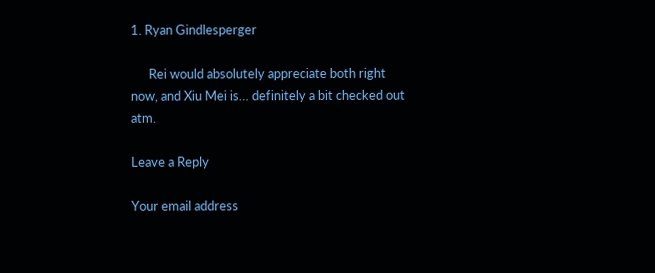1. Ryan Gindlesperger

      Rei would absolutely appreciate both right now, and Xiu Mei is… definitely a bit checked out atm.

Leave a Reply

Your email address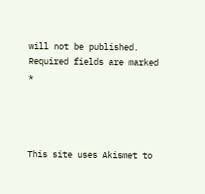will not be published. Required fields are marked *




This site uses Akismet to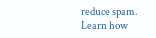reduce spam. Learn how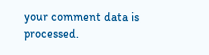your comment data is processed.